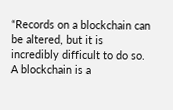“Records on a blockchain can be altered, but it is incredibly difficult to do so. A blockchain is a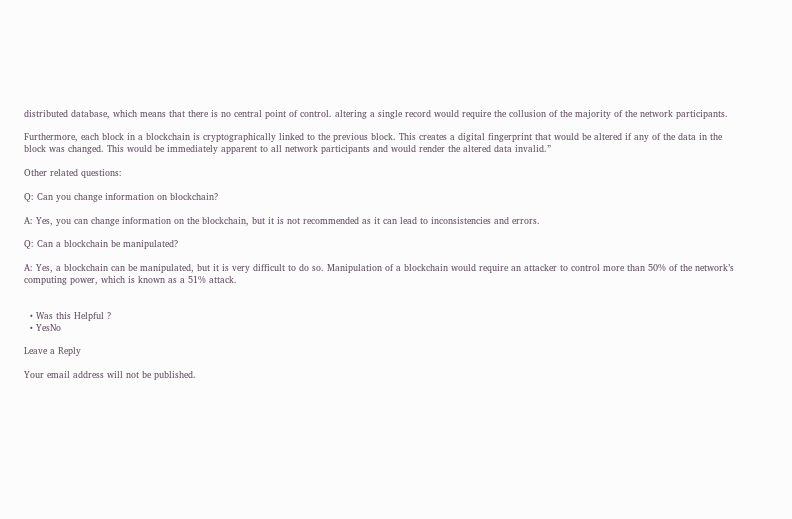distributed database, which means that there is no central point of control. altering a single record would require the collusion of the majority of the network participants.

Furthermore, each block in a blockchain is cryptographically linked to the previous block. This creates a digital fingerprint that would be altered if any of the data in the block was changed. This would be immediately apparent to all network participants and would render the altered data invalid.”

Other related questions:

Q: Can you change information on blockchain?

A: Yes, you can change information on the blockchain, but it is not recommended as it can lead to inconsistencies and errors.

Q: Can a blockchain be manipulated?

A: Yes, a blockchain can be manipulated, but it is very difficult to do so. Manipulation of a blockchain would require an attacker to control more than 50% of the network’s computing power, which is known as a 51% attack.


  • Was this Helpful ?
  • YesNo

Leave a Reply

Your email address will not be published.